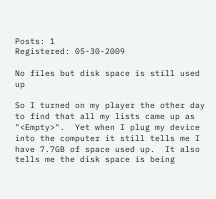Posts: 1
Registered: 05-30-2009

No files but disk space is still used up

So I turned on my player the other day to find that all my lists came up as "<Empty>".  Yet when I plug my device into the computer it still tells me I have 7.7GB of space used up.  It also tells me the disk space is being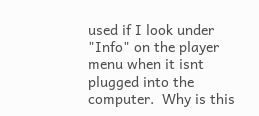used if I look under "Info" on the player menu when it isnt plugged into the computer.  Why is this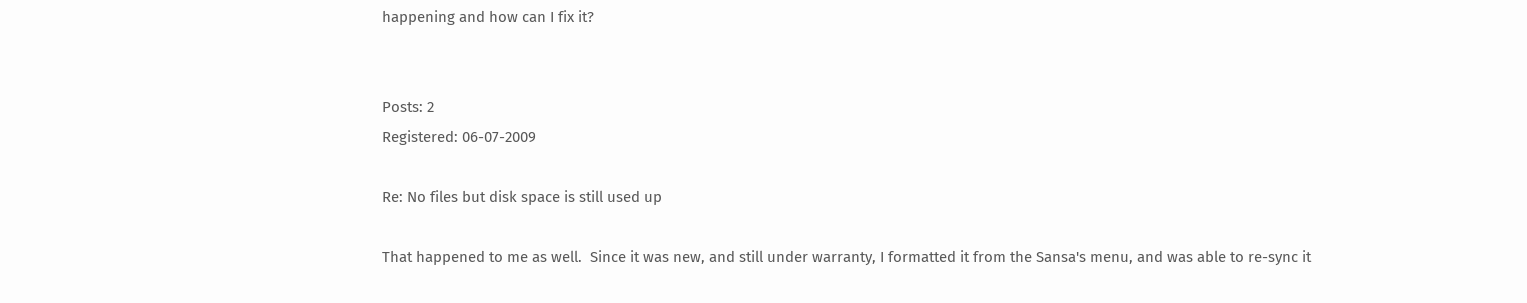happening and how can I fix it?


Posts: 2
Registered: 06-07-2009

Re: No files but disk space is still used up

That happened to me as well.  Since it was new, and still under warranty, I formatted it from the Sansa's menu, and was able to re-sync it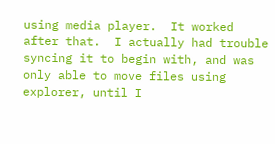using media player.  It worked after that.  I actually had trouble syncing it to begin with, and was only able to move files using explorer, until I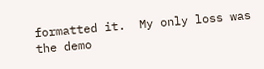formatted it.  My only loss was the demo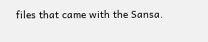files that came with the Sansa.